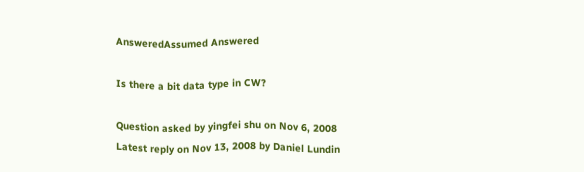AnsweredAssumed Answered

Is there a bit data type in CW?

Question asked by yingfei shu on Nov 6, 2008
Latest reply on Nov 13, 2008 by Daniel Lundin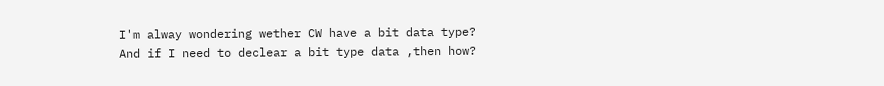I'm alway wondering wether CW have a bit data type?
And if I need to declear a bit type data ,then how?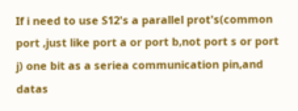If i need to use S12's a parallel prot's(common port ,just like port a or port b,not port s or port j) one bit as a seriea communication pin,and datas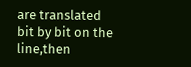are translated bit by bit on the line,then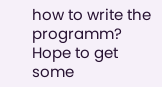how to write the programm?
Hope to get some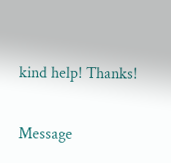kind help! Thanks!

Message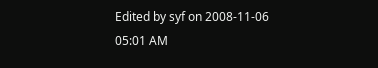Edited by syf on 2008-11-06 05:01 AM